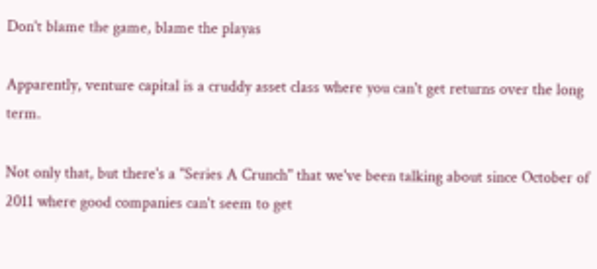Don't blame the game, blame the playas

Apparently, venture capital is a cruddy asset class where you can't get returns over the long term.

Not only that, but there's a "Series A Crunch" that we've been talking about since October of 2011 where good companies can't seem to get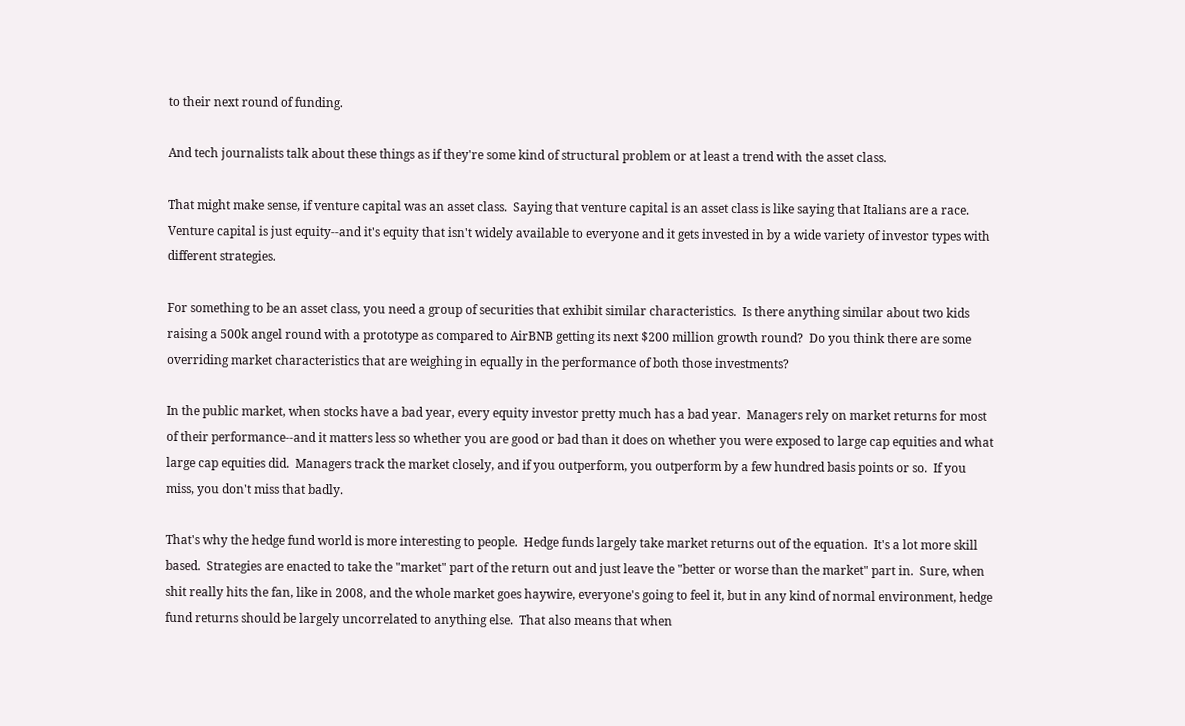to their next round of funding.

And tech journalists talk about these things as if they're some kind of structural problem or at least a trend with the asset class.

That might make sense, if venture capital was an asset class.  Saying that venture capital is an asset class is like saying that Italians are a race.  Venture capital is just equity--and it's equity that isn't widely available to everyone and it gets invested in by a wide variety of investor types with different strategies.

For something to be an asset class, you need a group of securities that exhibit similar characteristics.  Is there anything similar about two kids raising a 500k angel round with a prototype as compared to AirBNB getting its next $200 million growth round?  Do you think there are some overriding market characteristics that are weighing in equally in the performance of both those investments?

In the public market, when stocks have a bad year, every equity investor pretty much has a bad year.  Managers rely on market returns for most of their performance--and it matters less so whether you are good or bad than it does on whether you were exposed to large cap equities and what large cap equities did.  Managers track the market closely, and if you outperform, you outperform by a few hundred basis points or so.  If you miss, you don't miss that badly.

That's why the hedge fund world is more interesting to people.  Hedge funds largely take market returns out of the equation.  It's a lot more skill based.  Strategies are enacted to take the "market" part of the return out and just leave the "better or worse than the market" part in.  Sure, when shit really hits the fan, like in 2008, and the whole market goes haywire, everyone's going to feel it, but in any kind of normal environment, hedge fund returns should be largely uncorrelated to anything else.  That also means that when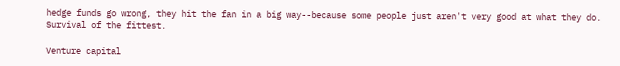hedge funds go wrong, they hit the fan in a big way--because some people just aren't very good at what they do.  Survival of the fittest.

Venture capital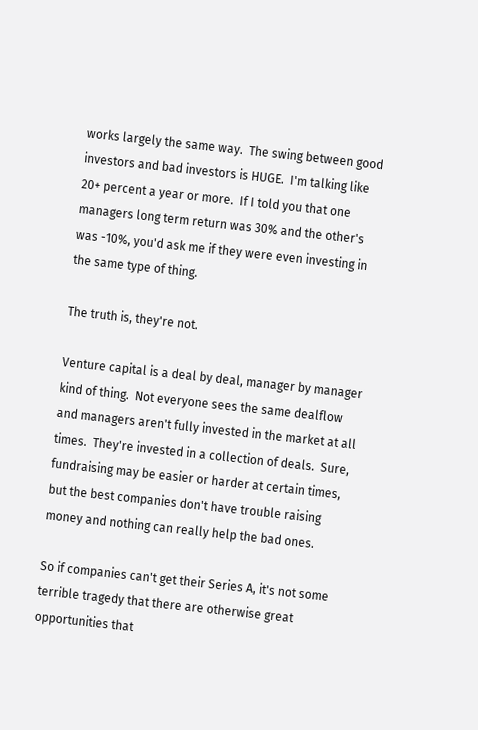works largely the same way.  The swing between good investors and bad investors is HUGE.  I'm talking like 20+ percent a year or more.  If I told you that one managers long term return was 30% and the other's was -10%, you'd ask me if they were even investing in the same type of thing.

The truth is, they're not.

Venture capital is a deal by deal, manager by manager kind of thing.  Not everyone sees the same dealflow and managers aren't fully invested in the market at all times.  They're invested in a collection of deals.  Sure, fundraising may be easier or harder at certain times, but the best companies don't have trouble raising money and nothing can really help the bad ones.

So if companies can't get their Series A, it's not some terrible tragedy that there are otherwise great opportunities that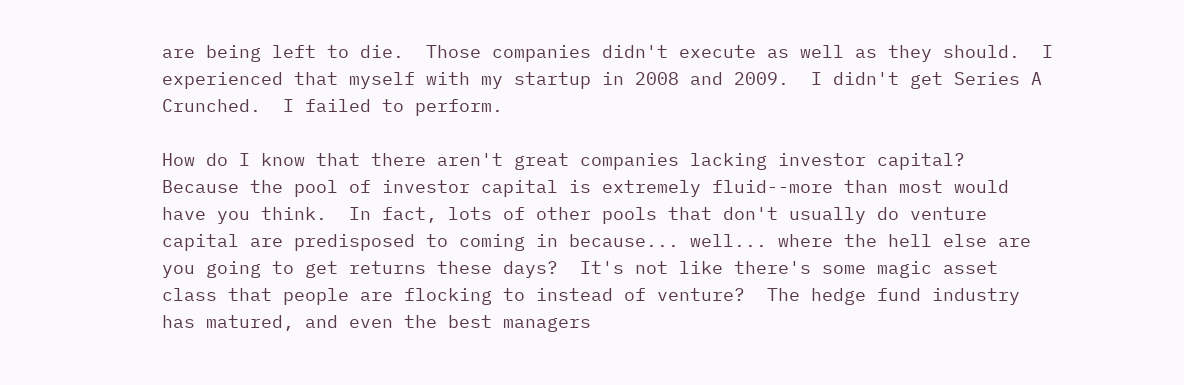are being left to die.  Those companies didn't execute as well as they should.  I experienced that myself with my startup in 2008 and 2009.  I didn't get Series A Crunched.  I failed to perform.

How do I know that there aren't great companies lacking investor capital?  Because the pool of investor capital is extremely fluid--more than most would have you think.  In fact, lots of other pools that don't usually do venture capital are predisposed to coming in because... well... where the hell else are you going to get returns these days?  It's not like there's some magic asset class that people are flocking to instead of venture?  The hedge fund industry has matured, and even the best managers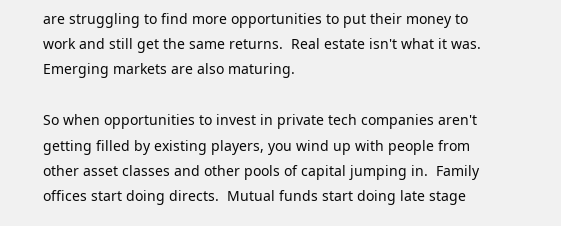are struggling to find more opportunities to put their money to work and still get the same returns.  Real estate isn't what it was.  Emerging markets are also maturing.

So when opportunities to invest in private tech companies aren't getting filled by existing players, you wind up with people from other asset classes and other pools of capital jumping in.  Family offices start doing directs.  Mutual funds start doing late stage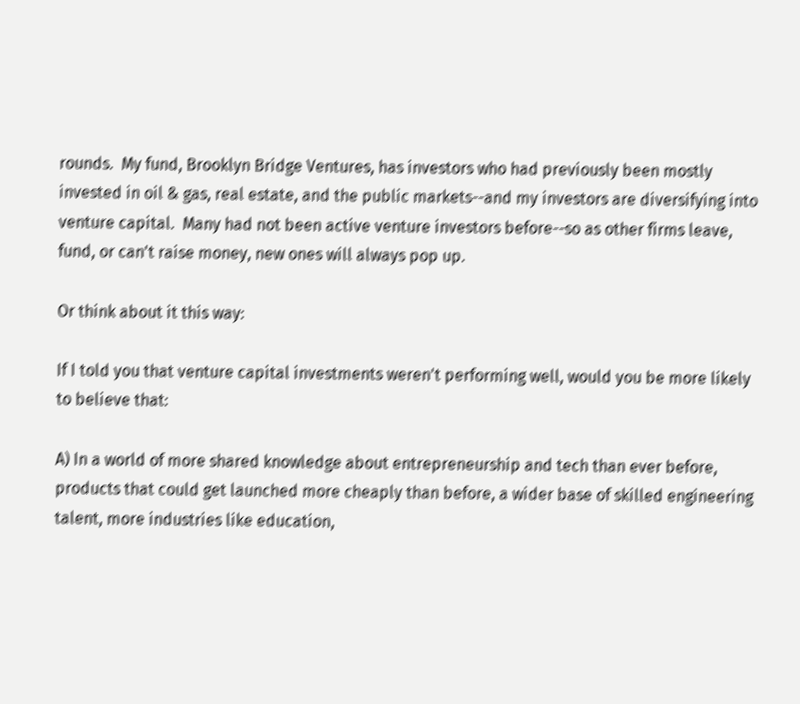rounds.  My fund, Brooklyn Bridge Ventures, has investors who had previously been mostly invested in oil & gas, real estate, and the public markets--and my investors are diversifying into venture capital.  Many had not been active venture investors before--so as other firms leave, fund, or can't raise money, new ones will always pop up.

Or think about it this way:

If I told you that venture capital investments weren't performing well, would you be more likely to believe that:

A) In a world of more shared knowledge about entrepreneurship and tech than ever before, products that could get launched more cheaply than before, a wider base of skilled engineering talent, more industries like education,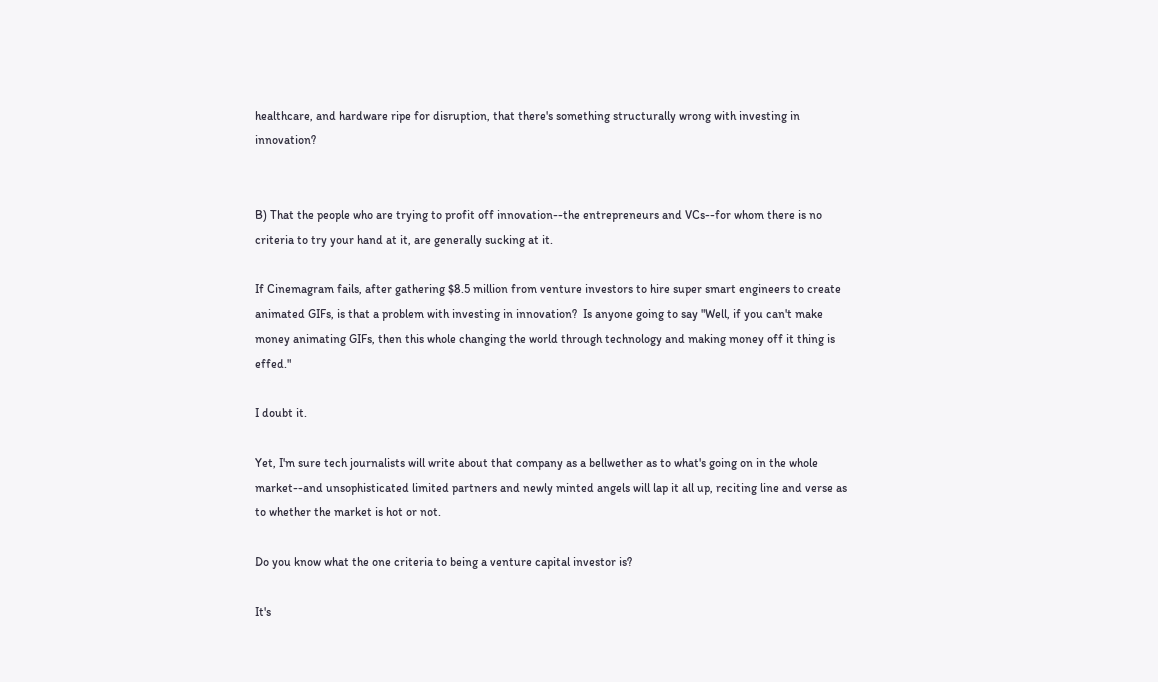healthcare, and hardware ripe for disruption, that there's something structurally wrong with investing in innovation?


B) That the people who are trying to profit off innovation--the entrepreneurs and VCs--for whom there is no criteria to try your hand at it, are generally sucking at it.

If Cinemagram fails, after gathering $8.5 million from venture investors to hire super smart engineers to create animated GIFs, is that a problem with investing in innovation?  Is anyone going to say "Well, if you can't make money animating GIFs, then this whole changing the world through technology and making money off it thing is effed."

I doubt it.

Yet, I'm sure tech journalists will write about that company as a bellwether as to what's going on in the whole market--and unsophisticated limited partners and newly minted angels will lap it all up, reciting line and verse as to whether the market is hot or not.

Do you know what the one criteria to being a venture capital investor is?

It's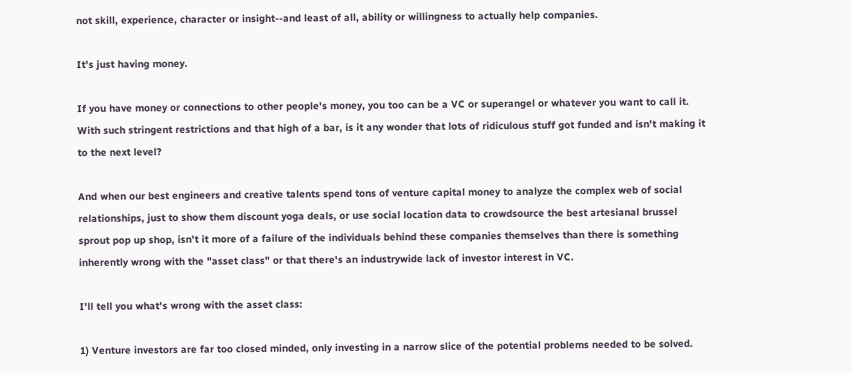not skill, experience, character or insight--and least of all, ability or willingness to actually help companies.

It's just having money.

If you have money or connections to other people's money, you too can be a VC or superangel or whatever you want to call it.  With such stringent restrictions and that high of a bar, is it any wonder that lots of ridiculous stuff got funded and isn't making it to the next level?

And when our best engineers and creative talents spend tons of venture capital money to analyze the complex web of social relationships, just to show them discount yoga deals, or use social location data to crowdsource the best artesianal brussel sprout pop up shop, isn't it more of a failure of the individuals behind these companies themselves than there is something inherently wrong with the "asset class" or that there's an industrywide lack of investor interest in VC.

I'll tell you what's wrong with the asset class:

1) Venture investors are far too closed minded, only investing in a narrow slice of the potential problems needed to be solved.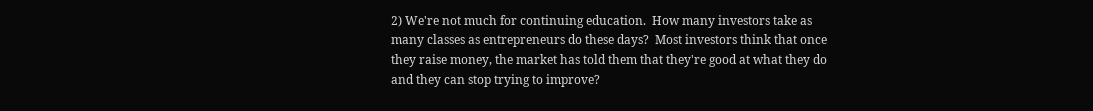2) We're not much for continuing education.  How many investors take as many classes as entrepreneurs do these days?  Most investors think that once they raise money, the market has told them that they're good at what they do and they can stop trying to improve?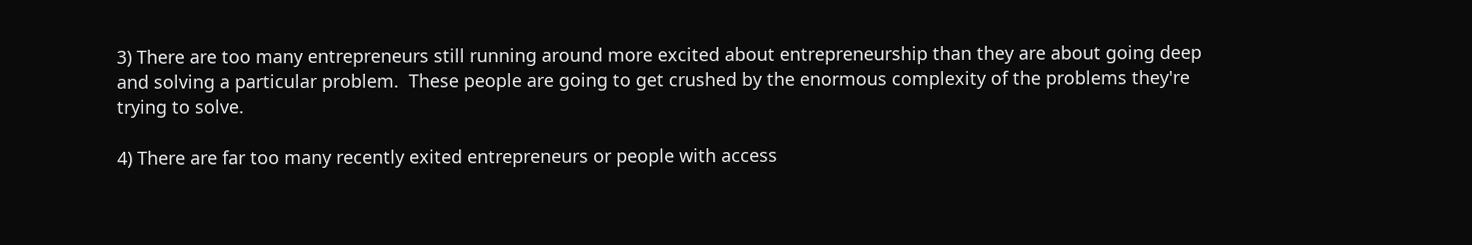3) There are too many entrepreneurs still running around more excited about entrepreneurship than they are about going deep and solving a particular problem.  These people are going to get crushed by the enormous complexity of the problems they're trying to solve.

4) There are far too many recently exited entrepreneurs or people with access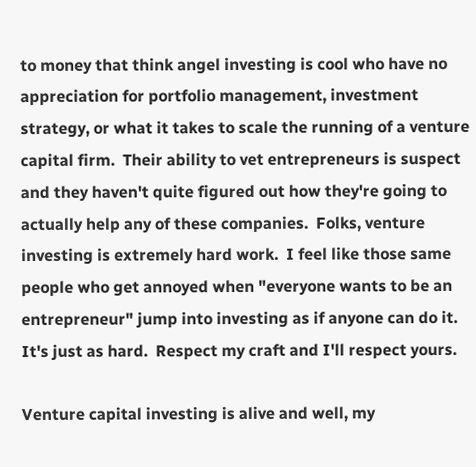to money that think angel investing is cool who have no appreciation for portfolio management, investment strategy, or what it takes to scale the running of a venture capital firm.  Their ability to vet entrepreneurs is suspect and they haven't quite figured out how they're going to actually help any of these companies.  Folks, venture investing is extremely hard work.  I feel like those same people who get annoyed when "everyone wants to be an entrepreneur" jump into investing as if anyone can do it.  It's just as hard.  Respect my craft and I'll respect yours.

Venture capital investing is alive and well, my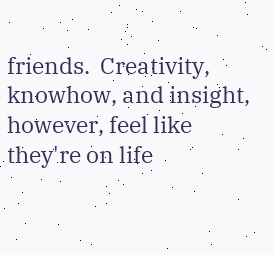friends.  Creativity, knowhow, and insight, however, feel like they're on life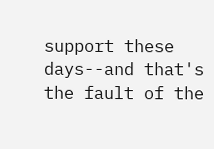support these days--and that's the fault of the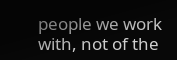people we work with, not of the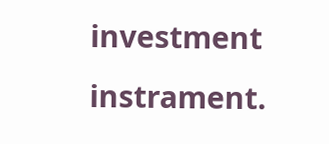investment instrament.